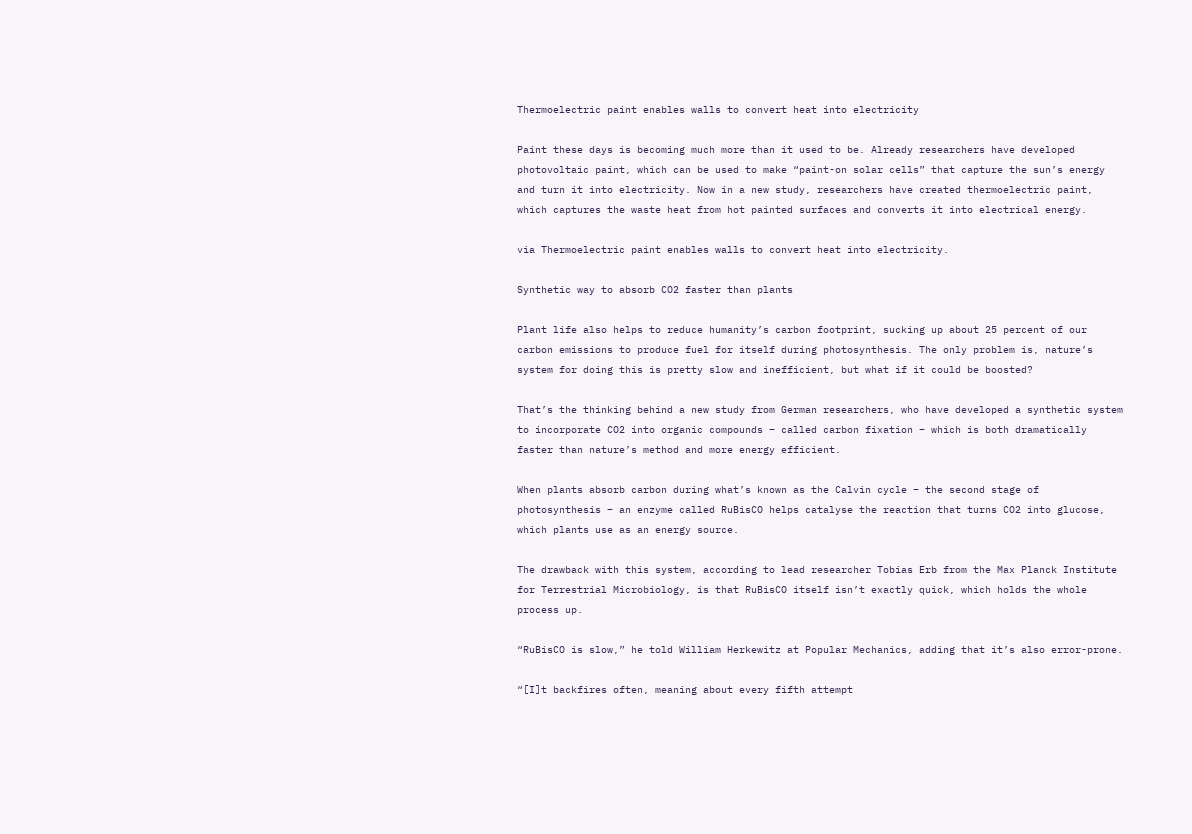Thermoelectric paint enables walls to convert heat into electricity

Paint these days is becoming much more than it used to be. Already researchers have developed photovoltaic paint, which can be used to make “paint-on solar cells” that capture the sun’s energy and turn it into electricity. Now in a new study, researchers have created thermoelectric paint, which captures the waste heat from hot painted surfaces and converts it into electrical energy.

via Thermoelectric paint enables walls to convert heat into electricity.

Synthetic way to absorb CO2 faster than plants

Plant life also helps to reduce humanity’s carbon footprint, sucking up about 25 percent of our carbon emissions to produce fuel for itself during photosynthesis. The only problem is, nature’s system for doing this is pretty slow and inefficient, but what if it could be boosted?

That’s the thinking behind a new study from German researchers, who have developed a synthetic system to incorporate CO2 into organic compounds – called carbon fixation – which is both dramatically faster than nature’s method and more energy efficient.

When plants absorb carbon during what’s known as the Calvin cycle – the second stage of photosynthesis – an enzyme called RuBisCO helps catalyse the reaction that turns CO2 into glucose, which plants use as an energy source.

The drawback with this system, according to lead researcher Tobias Erb from the Max Planck Institute for Terrestrial Microbiology, is that RuBisCO itself isn’t exactly quick, which holds the whole process up.

“RuBisCO is slow,” he told William Herkewitz at Popular Mechanics, adding that it’s also error-prone.

“[I]t backfires often, meaning about every fifth attempt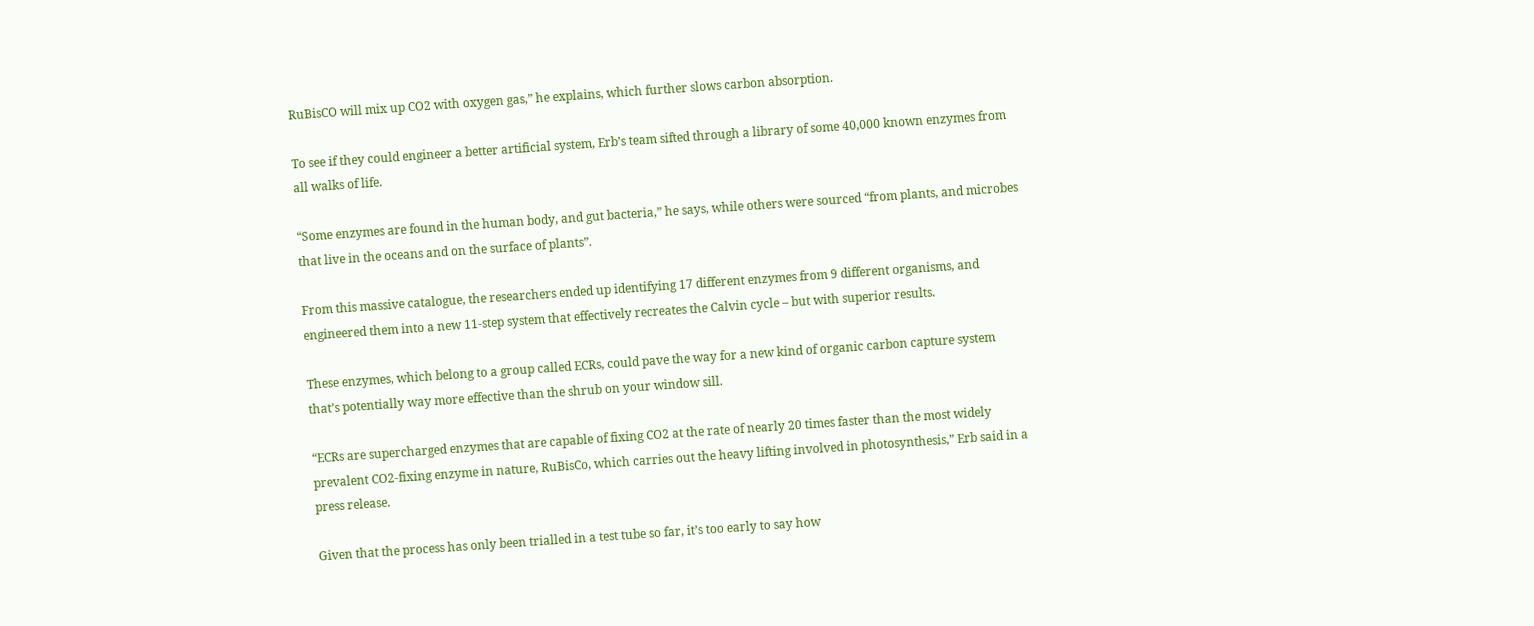RuBisCO will mix up CO2 with oxygen gas,” he explains, which further slows carbon absorption.

To see if they could engineer a better artificial system, Erb’s team sifted through a library of some 40,000 known enzymes from all walks of life.

“Some enzymes are found in the human body, and gut bacteria,” he says, while others were sourced “from plants, and microbes that live in the oceans and on the surface of plants”.

From this massive catalogue, the researchers ended up identifying 17 different enzymes from 9 different organisms, and engineered them into a new 11-step system that effectively recreates the Calvin cycle – but with superior results.

These enzymes, which belong to a group called ECRs, could pave the way for a new kind of organic carbon capture system that’s potentially way more effective than the shrub on your window sill.

“ECRs are supercharged enzymes that are capable of fixing CO2 at the rate of nearly 20 times faster than the most widely prevalent CO2-fixing enzyme in nature, RuBisCo, which carries out the heavy lifting involved in photosynthesis,” Erb said in a press release.

Given that the process has only been trialled in a test tube so far, it’s too early to say how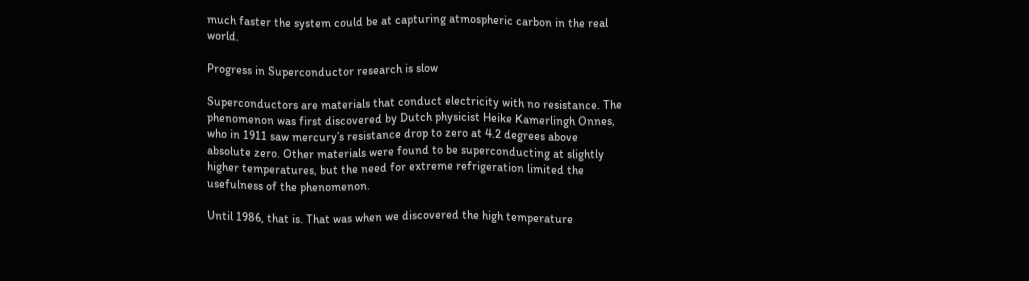much faster the system could be at capturing atmospheric carbon in the real world.

Progress in Superconductor research is slow

Superconductors are materials that conduct electricity with no resistance. The phenomenon was first discovered by Dutch physicist Heike Kamerlingh Onnes, who in 1911 saw mercury’s resistance drop to zero at 4.2 degrees above absolute zero. Other materials were found to be superconducting at slightly higher temperatures, but the need for extreme refrigeration limited the usefulness of the phenomenon.

Until 1986, that is. That was when we discovered the high temperature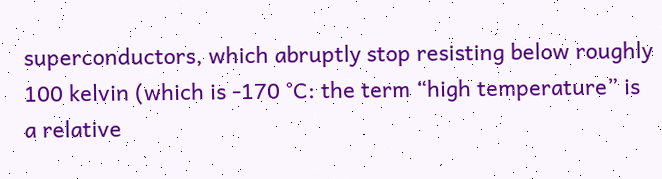superconductors, which abruptly stop resisting below roughly 100 kelvin (which is -170 °C: the term “high temperature” is a relative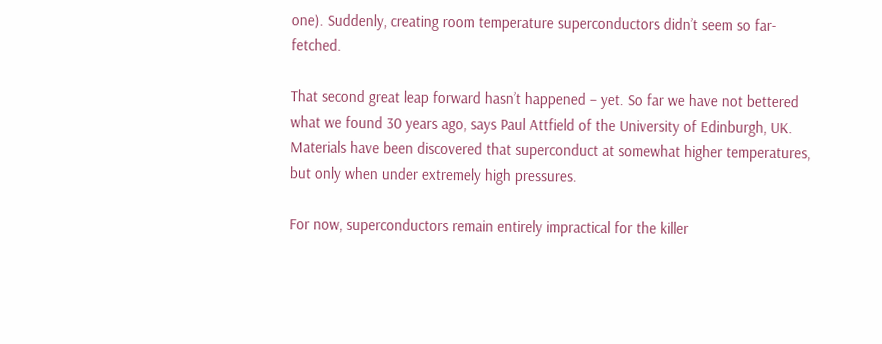one). Suddenly, creating room temperature superconductors didn’t seem so far-fetched.

That second great leap forward hasn’t happened – yet. So far we have not bettered what we found 30 years ago, says Paul Attfield of the University of Edinburgh, UK. Materials have been discovered that superconduct at somewhat higher temperatures, but only when under extremely high pressures.

For now, superconductors remain entirely impractical for the killer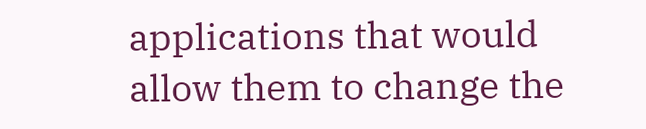applications that would allow them to change the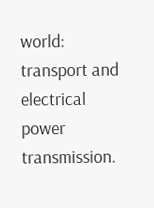world: transport and electrical power transmission.